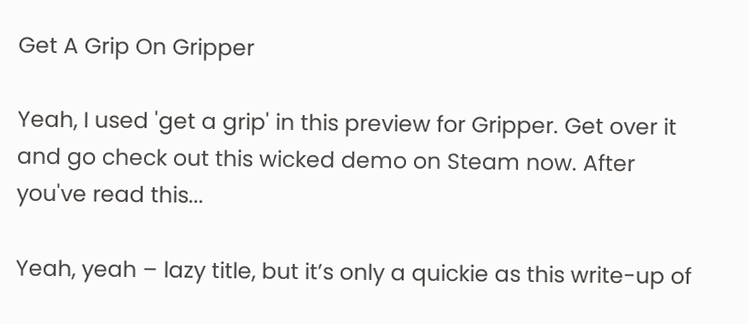Get A Grip On Gripper

Yeah, I used 'get a grip' in this preview for Gripper. Get over it and go check out this wicked demo on Steam now. After you've read this...

Yeah, yeah – lazy title, but it’s only a quickie as this write-up of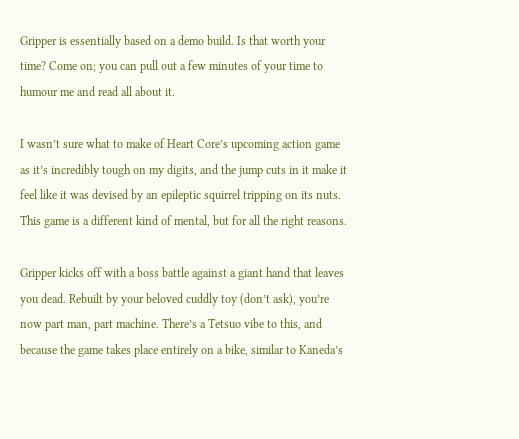Gripper is essentially based on a demo build. Is that worth your time? Come on; you can pull out a few minutes of your time to humour me and read all about it.

I wasn’t sure what to make of Heart Core’s upcoming action game as it’s incredibly tough on my digits, and the jump cuts in it make it feel like it was devised by an epileptic squirrel tripping on its nuts. This game is a different kind of mental, but for all the right reasons.

Gripper kicks off with a boss battle against a giant hand that leaves you dead. Rebuilt by your beloved cuddly toy (don’t ask), you’re now part man, part machine. There’s a Tetsuo vibe to this, and because the game takes place entirely on a bike, similar to Kaneda’s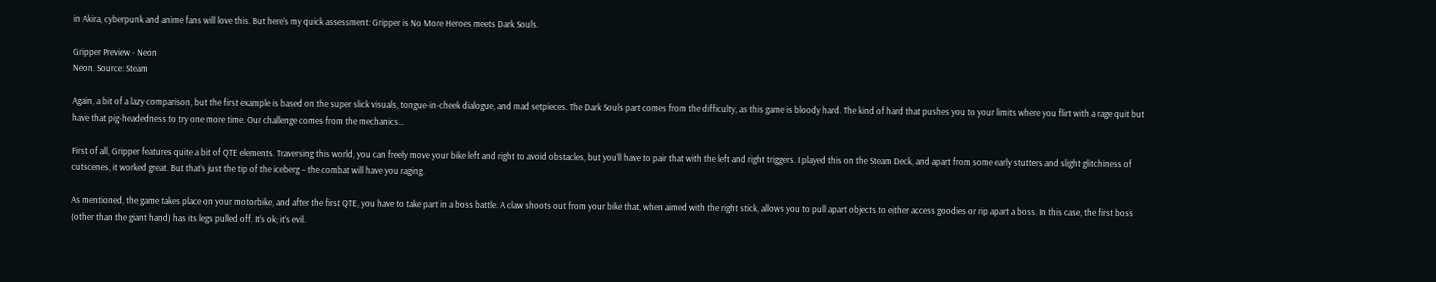in Akira, cyberpunk and anime fans will love this. But here’s my quick assessment: Gripper is No More Heroes meets Dark Souls.

Gripper Preview - Neon
Neon. Source: Steam

Again, a bit of a lazy comparison, but the first example is based on the super slick visuals, tongue-in-cheek dialogue, and mad setpieces. The Dark Souls part comes from the difficulty, as this game is bloody hard. The kind of hard that pushes you to your limits where you flirt with a rage quit but have that pig-headedness to try one more time. Our challenge comes from the mechanics…

First of all, Gripper features quite a bit of QTE elements. Traversing this world, you can freely move your bike left and right to avoid obstacles, but you’ll have to pair that with the left and right triggers. I played this on the Steam Deck, and apart from some early stutters and slight glitchiness of cutscenes, it worked great. But that’s just the tip of the iceberg – the combat will have you raging.

As mentioned, the game takes place on your motorbike, and after the first QTE, you have to take part in a boss battle. A claw shoots out from your bike that, when aimed with the right stick, allows you to pull apart objects to either access goodies or rip apart a boss. In this case, the first boss (other than the giant hand) has its legs pulled off. It’s ok; it’s evil.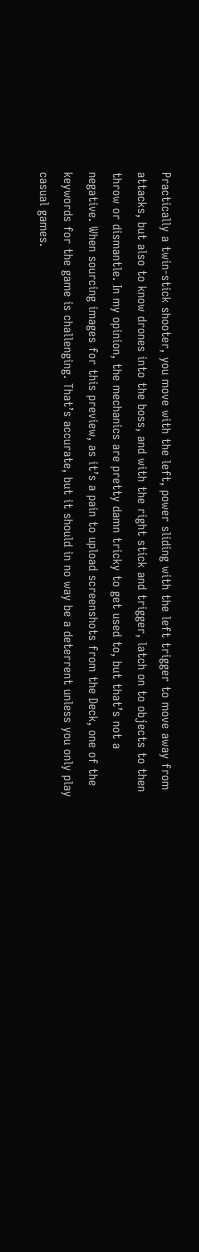Practically a twin-stick shooter, you move with the left, power sliding with the left trigger to move away from attacks, but also to know drones into the boss, and with the right stick and trigger, latch on to objects to then throw or dismantle. In my opinion, the mechanics are pretty damn tricky to get used to, but that’s not a negative. When sourcing images for this preview, as it’s a pain to upload screenshots from the Deck, one of the keywords for the game is challenging. That’s accurate, but it should in no way be a deterrent unless you only play casual games.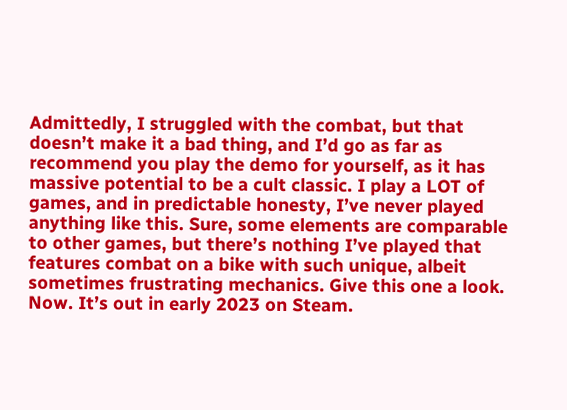Admittedly, I struggled with the combat, but that doesn’t make it a bad thing, and I’d go as far as recommend you play the demo for yourself, as it has massive potential to be a cult classic. I play a LOT of games, and in predictable honesty, I’ve never played anything like this. Sure, some elements are comparable to other games, but there’s nothing I’ve played that features combat on a bike with such unique, albeit sometimes frustrating mechanics. Give this one a look. Now. It’s out in early 2023 on Steam.